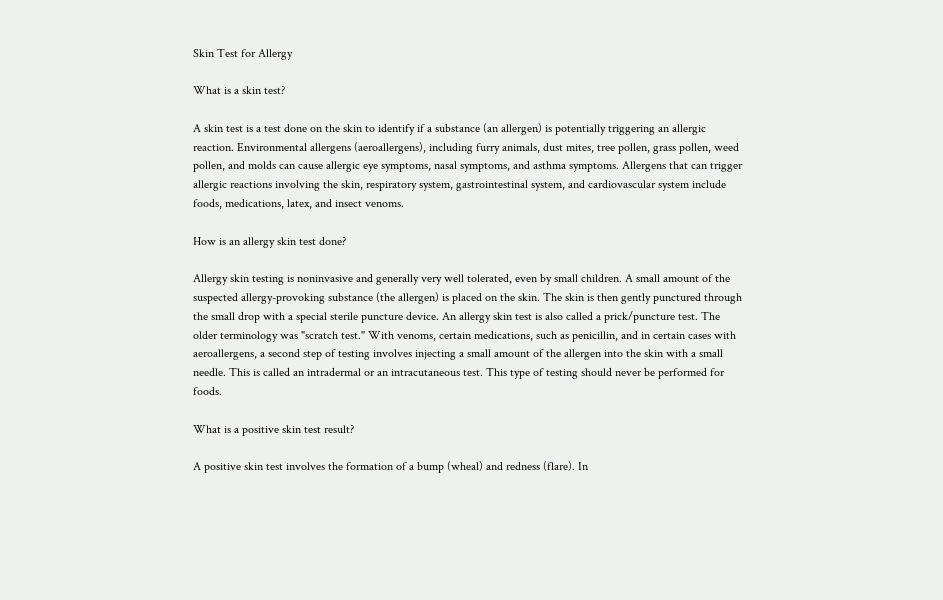Skin Test for Allergy

What is a skin test?

A skin test is a test done on the skin to identify if a substance (an allergen) is potentially triggering an allergic reaction. Environmental allergens (aeroallergens), including furry animals, dust mites, tree pollen, grass pollen, weed pollen, and molds can cause allergic eye symptoms, nasal symptoms, and asthma symptoms. Allergens that can trigger allergic reactions involving the skin, respiratory system, gastrointestinal system, and cardiovascular system include foods, medications, latex, and insect venoms.

How is an allergy skin test done?

Allergy skin testing is noninvasive and generally very well tolerated, even by small children. A small amount of the suspected allergy-provoking substance (the allergen) is placed on the skin. The skin is then gently punctured through the small drop with a special sterile puncture device. An allergy skin test is also called a prick/puncture test. The older terminology was "scratch test." With venoms, certain medications, such as penicillin, and in certain cases with aeroallergens, a second step of testing involves injecting a small amount of the allergen into the skin with a small needle. This is called an intradermal or an intracutaneous test. This type of testing should never be performed for foods.

What is a positive skin test result?

A positive skin test involves the formation of a bump (wheal) and redness (flare). In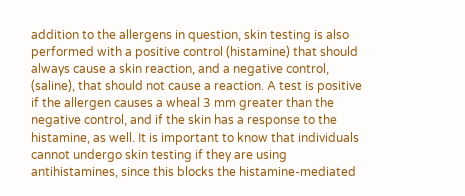addition to the allergens in question, skin testing is also performed with a positive control (histamine) that should always cause a skin reaction, and a negative control, (saline), that should not cause a reaction. A test is positive if the allergen causes a wheal 3 mm greater than the negative control, and if the skin has a response to the histamine, as well. It is important to know that individuals cannot undergo skin testing if they are using antihistamines, since this blocks the histamine-mediated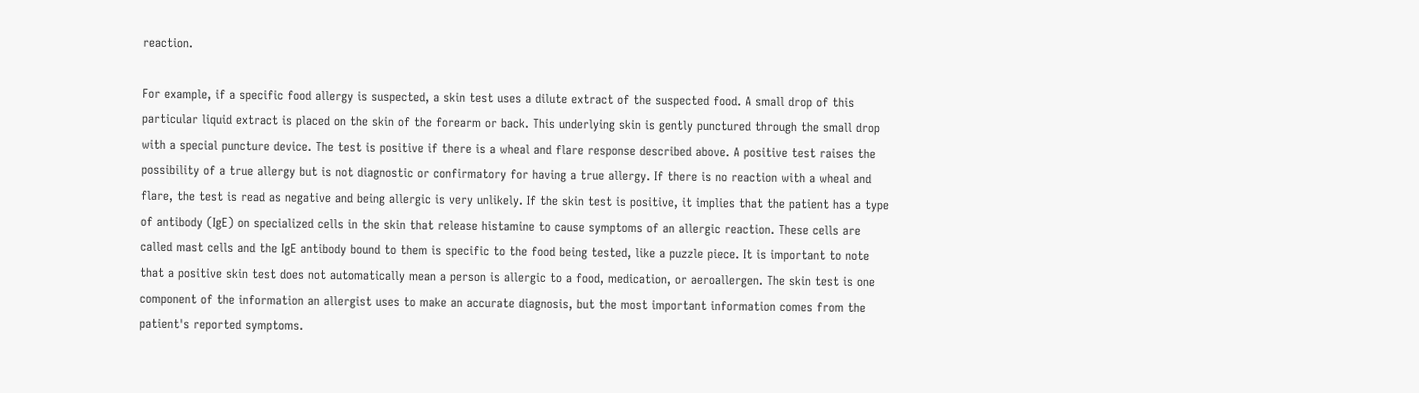reaction.

For example, if a specific food allergy is suspected, a skin test uses a dilute extract of the suspected food. A small drop of this particular liquid extract is placed on the skin of the forearm or back. This underlying skin is gently punctured through the small drop with a special puncture device. The test is positive if there is a wheal and flare response described above. A positive test raises the possibility of a true allergy but is not diagnostic or confirmatory for having a true allergy. If there is no reaction with a wheal and flare, the test is read as negative and being allergic is very unlikely. If the skin test is positive, it implies that the patient has a type of antibody (IgE) on specialized cells in the skin that release histamine to cause symptoms of an allergic reaction. These cells are called mast cells and the IgE antibody bound to them is specific to the food being tested, like a puzzle piece. It is important to note that a positive skin test does not automatically mean a person is allergic to a food, medication, or aeroallergen. The skin test is one component of the information an allergist uses to make an accurate diagnosis, but the most important information comes from the patient's reported symptoms.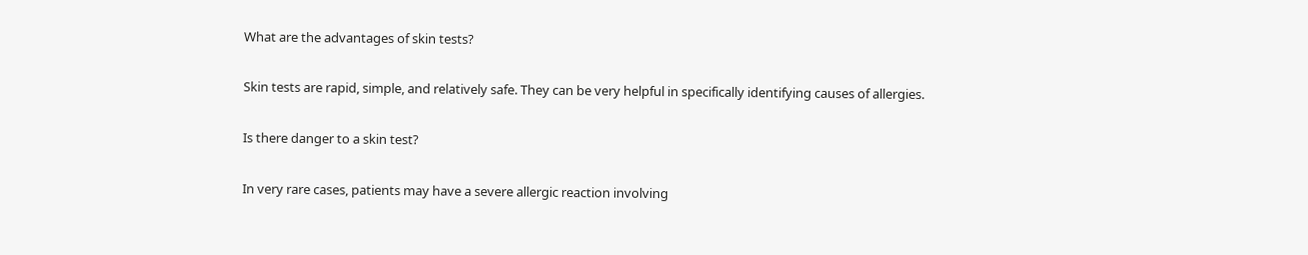What are the advantages of skin tests?

Skin tests are rapid, simple, and relatively safe. They can be very helpful in specifically identifying causes of allergies.

Is there danger to a skin test?

In very rare cases, patients may have a severe allergic reaction involving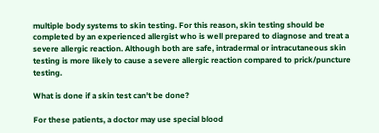multiple body systems to skin testing. For this reason, skin testing should be completed by an experienced allergist who is well prepared to diagnose and treat a severe allergic reaction. Although both are safe, intradermal or intracutaneous skin testing is more likely to cause a severe allergic reaction compared to prick/puncture testing.

What is done if a skin test can't be done?

For these patients, a doctor may use special blood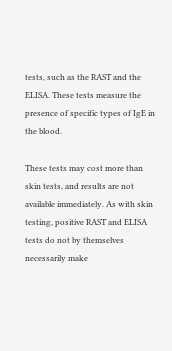tests, such as the RAST and the ELISA. These tests measure the presence of specific types of IgE in the blood.

These tests may cost more than skin tests, and results are not available immediately. As with skin testing, positive RAST and ELISA tests do not by themselves necessarily make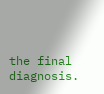the final diagnosis.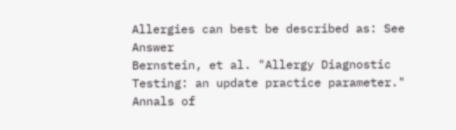Allergies can best be described as: See Answer
Bernstein, et al. "Allergy Diagnostic Testing: an update practice parameter." Annals of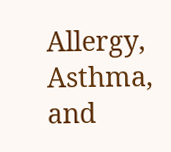Allergy, Asthma, and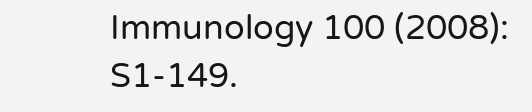Immunology 100 (2008): S1-149.